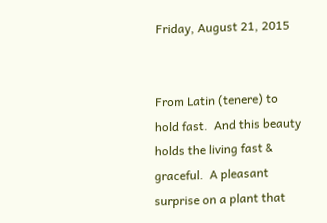Friday, August 21, 2015


From Latin (tenere) to hold fast.  And this beauty holds the living fast & graceful.  A pleasant surprise on a plant that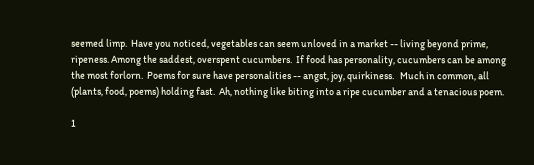seemed limp.  Have you noticed, vegetables can seem unloved in a market -- living beyond prime, ripeness. Among the saddest, overspent cucumbers.  If food has personality, cucumbers can be among the most forlorn.  Poems for sure have personalities -- angst, joy, quirkiness.   Much in common, all (plants, food, poems) holding fast.  Ah, nothing like biting into a ripe cucumber and a tenacious poem.

1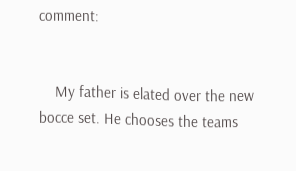comment:


    My father is elated over the new bocce set. He chooses the teams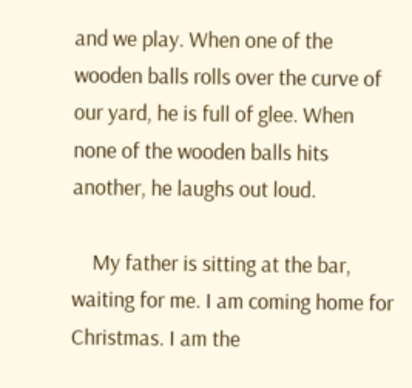and we play. When one of the wooden balls rolls over the curve of our yard, he is full of glee. When none of the wooden balls hits another, he laughs out loud.

    My father is sitting at the bar, waiting for me. I am coming home for Christmas. I am the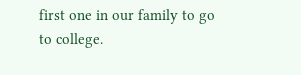first one in our family to go to college.